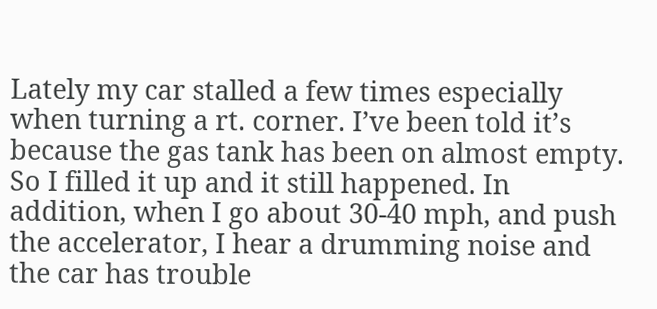Lately my car stalled a few times especially when turning a rt. corner. I’ve been told it’s because the gas tank has been on almost empty. So I filled it up and it still happened. In addition, when I go about 30-40 mph, and push the accelerator, I hear a drumming noise and the car has trouble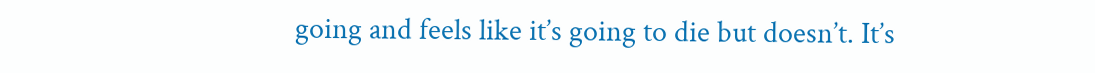going and feels like it’s going to die but doesn’t. It’s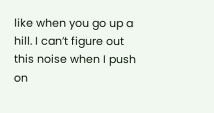like when you go up a hill. I can’t figure out this noise when I push on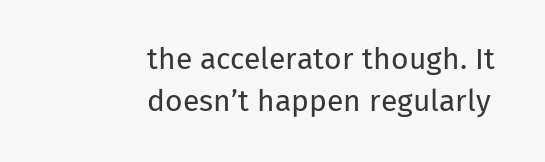the accelerator though. It doesn’t happen regularly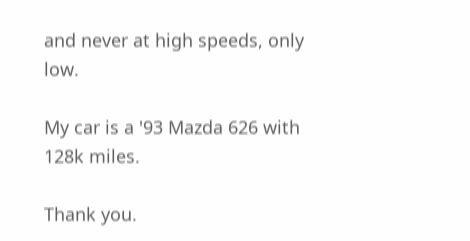and never at high speeds, only low.

My car is a '93 Mazda 626 with 128k miles.

Thank you.